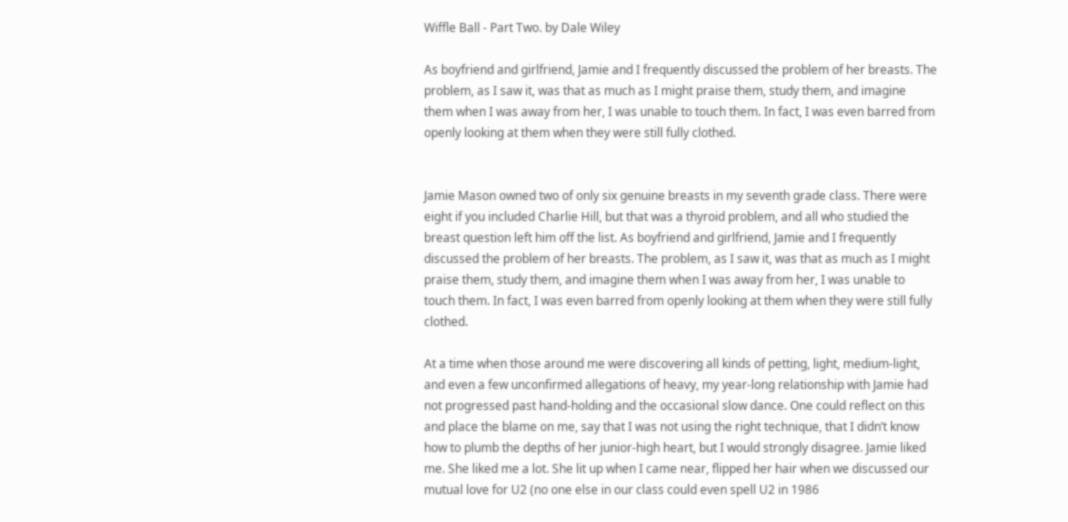Wiffle Ball - Part Two. by Dale Wiley

As boyfriend and girlfriend, Jamie and I frequently discussed the problem of her breasts. The problem, as I saw it, was that as much as I might praise them, study them, and imagine them when I was away from her, I was unable to touch them. In fact, I was even barred from openly looking at them when they were still fully clothed.


Jamie Mason owned two of only six genuine breasts in my seventh grade class. There were eight if you included Charlie Hill, but that was a thyroid problem, and all who studied the breast question left him off the list. As boyfriend and girlfriend, Jamie and I frequently discussed the problem of her breasts. The problem, as I saw it, was that as much as I might praise them, study them, and imagine them when I was away from her, I was unable to touch them. In fact, I was even barred from openly looking at them when they were still fully clothed.

At a time when those around me were discovering all kinds of petting, light, medium-light, and even a few unconfirmed allegations of heavy, my year-long relationship with Jamie had not progressed past hand-holding and the occasional slow dance. One could reflect on this and place the blame on me, say that I was not using the right technique, that I didn’t know how to plumb the depths of her junior-high heart, but I would strongly disagree. Jamie liked me. She liked me a lot. She lit up when I came near, flipped her hair when we discussed our mutual love for U2 (no one else in our class could even spell U2 in 1986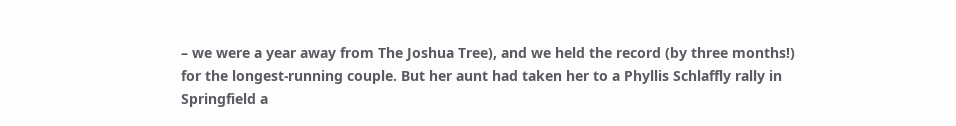– we were a year away from The Joshua Tree), and we held the record (by three months!) for the longest-running couple. But her aunt had taken her to a Phyllis Schlaffly rally in Springfield a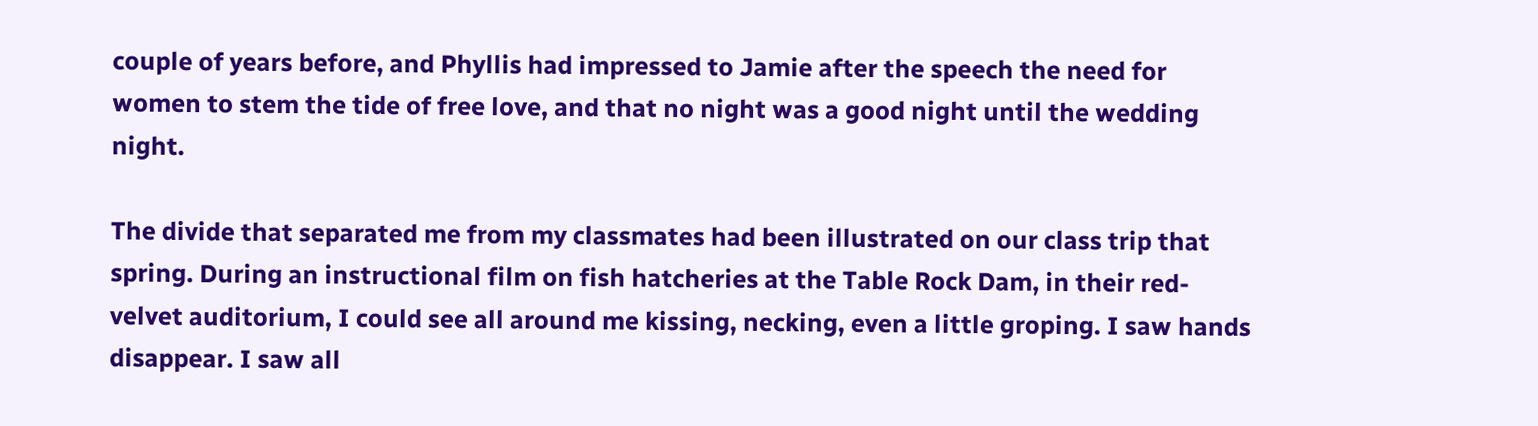couple of years before, and Phyllis had impressed to Jamie after the speech the need for women to stem the tide of free love, and that no night was a good night until the wedding night.

The divide that separated me from my classmates had been illustrated on our class trip that spring. During an instructional film on fish hatcheries at the Table Rock Dam, in their red-velvet auditorium, I could see all around me kissing, necking, even a little groping. I saw hands disappear. I saw all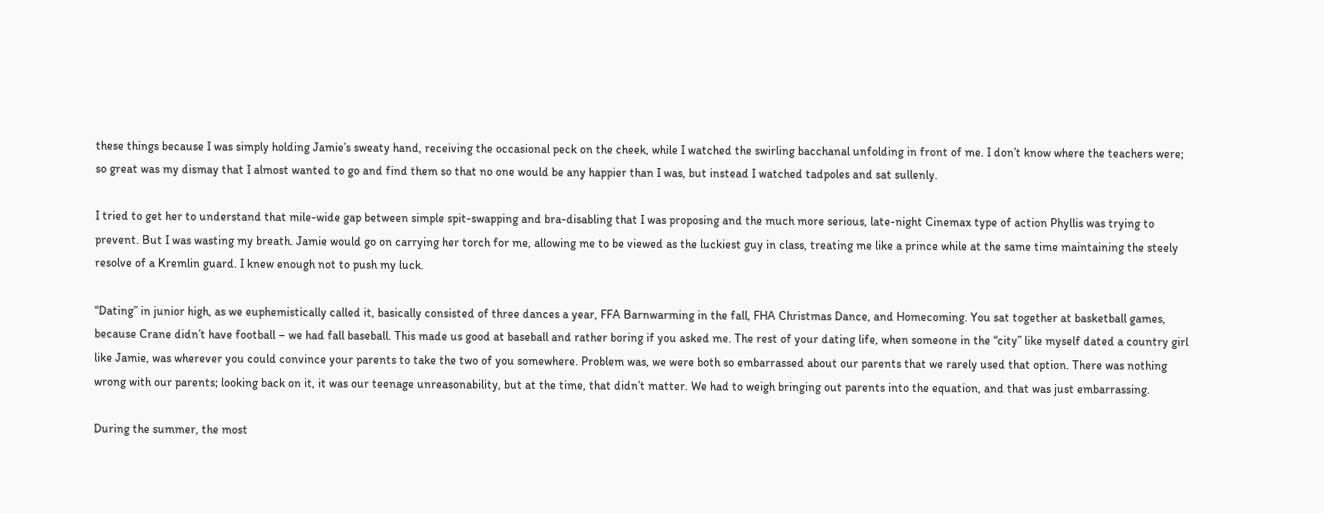these things because I was simply holding Jamie’s sweaty hand, receiving the occasional peck on the cheek, while I watched the swirling bacchanal unfolding in front of me. I don’t know where the teachers were; so great was my dismay that I almost wanted to go and find them so that no one would be any happier than I was, but instead I watched tadpoles and sat sullenly.

I tried to get her to understand that mile-wide gap between simple spit-swapping and bra-disabling that I was proposing and the much more serious, late-night Cinemax type of action Phyllis was trying to prevent. But I was wasting my breath. Jamie would go on carrying her torch for me, allowing me to be viewed as the luckiest guy in class, treating me like a prince while at the same time maintaining the steely resolve of a Kremlin guard. I knew enough not to push my luck.

“Dating” in junior high, as we euphemistically called it, basically consisted of three dances a year, FFA Barnwarming in the fall, FHA Christmas Dance, and Homecoming. You sat together at basketball games, because Crane didn’t have football – we had fall baseball. This made us good at baseball and rather boring if you asked me. The rest of your dating life, when someone in the “city” like myself dated a country girl like Jamie, was wherever you could convince your parents to take the two of you somewhere. Problem was, we were both so embarrassed about our parents that we rarely used that option. There was nothing wrong with our parents; looking back on it, it was our teenage unreasonability, but at the time, that didn’t matter. We had to weigh bringing out parents into the equation, and that was just embarrassing.

During the summer, the most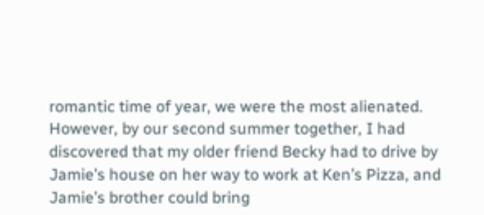romantic time of year, we were the most alienated. However, by our second summer together, I had discovered that my older friend Becky had to drive by Jamie’s house on her way to work at Ken’s Pizza, and Jamie’s brother could bring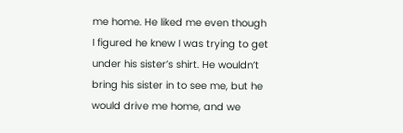me home. He liked me even though I figured he knew I was trying to get under his sister’s shirt. He wouldn’t bring his sister in to see me, but he would drive me home, and we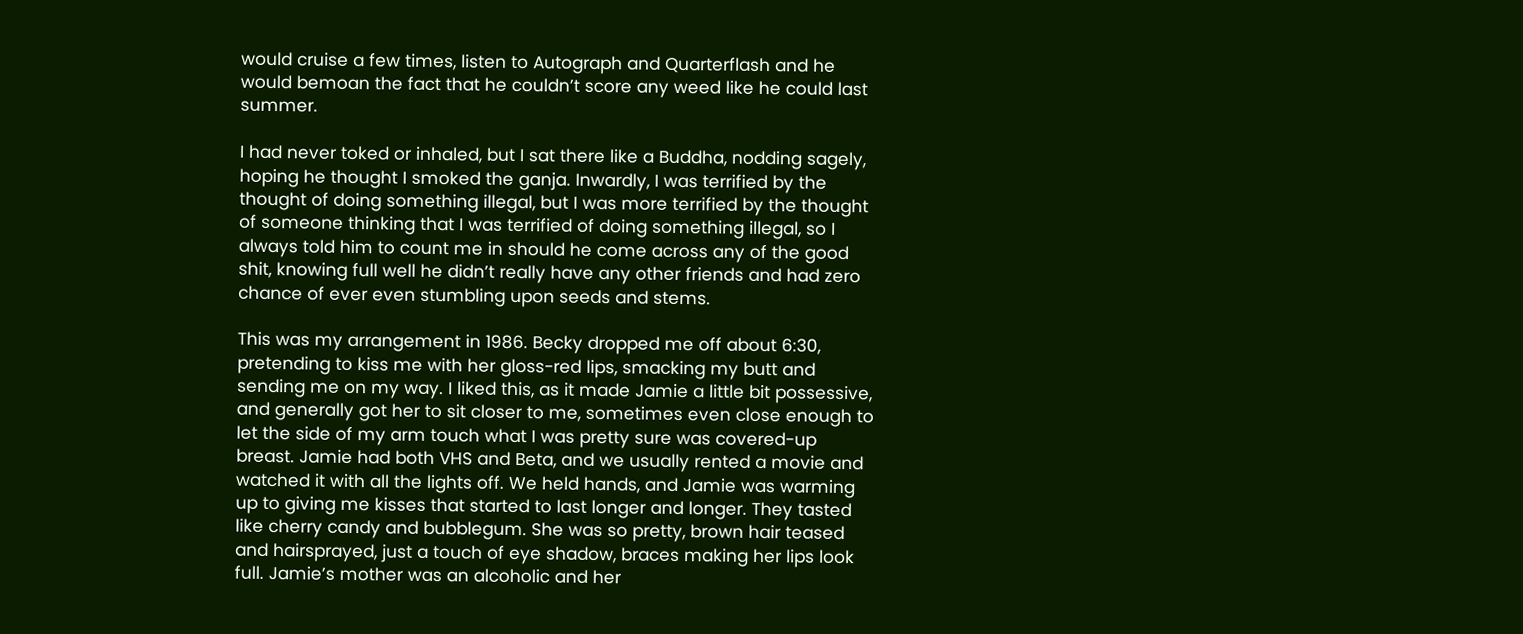would cruise a few times, listen to Autograph and Quarterflash and he would bemoan the fact that he couldn’t score any weed like he could last summer.

I had never toked or inhaled, but I sat there like a Buddha, nodding sagely, hoping he thought I smoked the ganja. Inwardly, I was terrified by the thought of doing something illegal, but I was more terrified by the thought of someone thinking that I was terrified of doing something illegal, so I always told him to count me in should he come across any of the good shit, knowing full well he didn’t really have any other friends and had zero chance of ever even stumbling upon seeds and stems.

This was my arrangement in 1986. Becky dropped me off about 6:30, pretending to kiss me with her gloss-red lips, smacking my butt and sending me on my way. I liked this, as it made Jamie a little bit possessive, and generally got her to sit closer to me, sometimes even close enough to let the side of my arm touch what I was pretty sure was covered-up breast. Jamie had both VHS and Beta, and we usually rented a movie and watched it with all the lights off. We held hands, and Jamie was warming up to giving me kisses that started to last longer and longer. They tasted like cherry candy and bubblegum. She was so pretty, brown hair teased and hairsprayed, just a touch of eye shadow, braces making her lips look full. Jamie’s mother was an alcoholic and her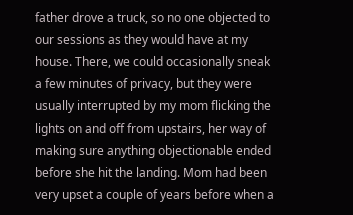father drove a truck, so no one objected to our sessions as they would have at my house. There, we could occasionally sneak a few minutes of privacy, but they were usually interrupted by my mom flicking the lights on and off from upstairs, her way of making sure anything objectionable ended before she hit the landing. Mom had been very upset a couple of years before when a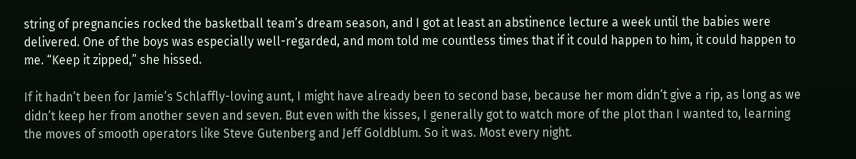string of pregnancies rocked the basketball team’s dream season, and I got at least an abstinence lecture a week until the babies were delivered. One of the boys was especially well-regarded, and mom told me countless times that if it could happen to him, it could happen to me. “Keep it zipped,” she hissed.

If it hadn’t been for Jamie’s Schlaffly-loving aunt, I might have already been to second base, because her mom didn’t give a rip, as long as we didn’t keep her from another seven and seven. But even with the kisses, I generally got to watch more of the plot than I wanted to, learning the moves of smooth operators like Steve Gutenberg and Jeff Goldblum. So it was. Most every night.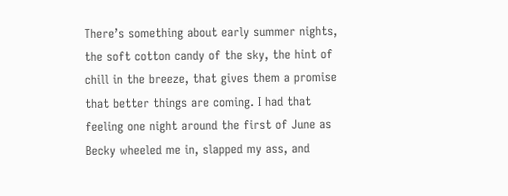There’s something about early summer nights, the soft cotton candy of the sky, the hint of chill in the breeze, that gives them a promise that better things are coming. I had that feeling one night around the first of June as Becky wheeled me in, slapped my ass, and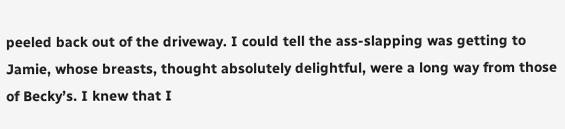peeled back out of the driveway. I could tell the ass-slapping was getting to Jamie, whose breasts, thought absolutely delightful, were a long way from those of Becky’s. I knew that I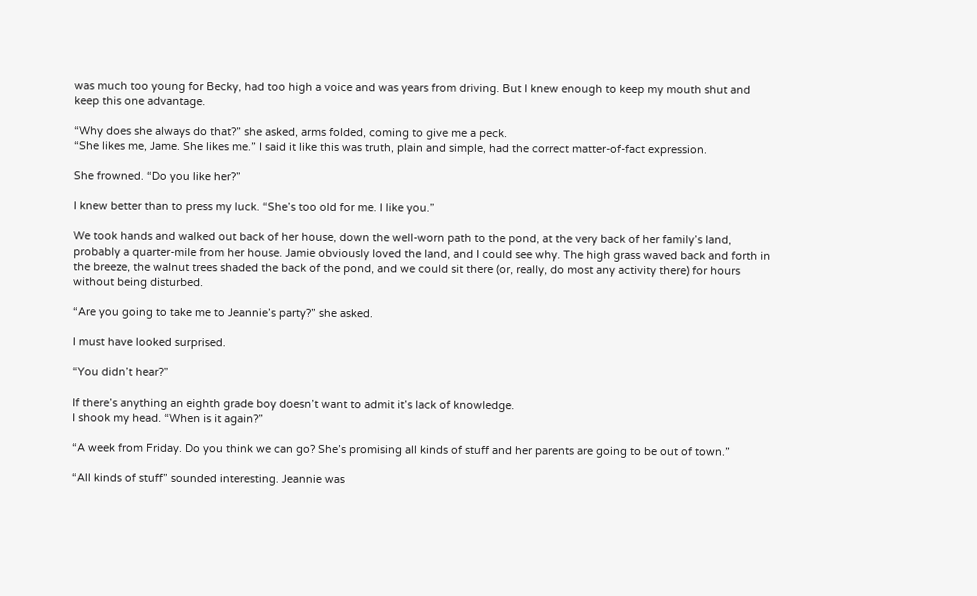was much too young for Becky, had too high a voice and was years from driving. But I knew enough to keep my mouth shut and keep this one advantage.

“Why does she always do that?” she asked, arms folded, coming to give me a peck.
“She likes me, Jame. She likes me.” I said it like this was truth, plain and simple, had the correct matter-of-fact expression.

She frowned. “Do you like her?”

I knew better than to press my luck. “She’s too old for me. I like you.”

We took hands and walked out back of her house, down the well-worn path to the pond, at the very back of her family’s land, probably a quarter-mile from her house. Jamie obviously loved the land, and I could see why. The high grass waved back and forth in the breeze, the walnut trees shaded the back of the pond, and we could sit there (or, really, do most any activity there) for hours without being disturbed.

“Are you going to take me to Jeannie’s party?” she asked.

I must have looked surprised.

“You didn’t hear?”

If there’s anything an eighth grade boy doesn’t want to admit it’s lack of knowledge.
I shook my head. “When is it again?”

“A week from Friday. Do you think we can go? She’s promising all kinds of stuff and her parents are going to be out of town.”

“All kinds of stuff” sounded interesting. Jeannie was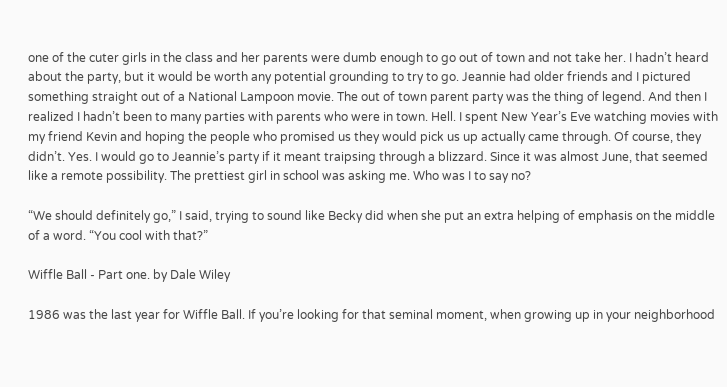one of the cuter girls in the class and her parents were dumb enough to go out of town and not take her. I hadn’t heard about the party, but it would be worth any potential grounding to try to go. Jeannie had older friends and I pictured something straight out of a National Lampoon movie. The out of town parent party was the thing of legend. And then I realized I hadn’t been to many parties with parents who were in town. Hell. I spent New Year’s Eve watching movies with my friend Kevin and hoping the people who promised us they would pick us up actually came through. Of course, they didn’t. Yes. I would go to Jeannie’s party if it meant traipsing through a blizzard. Since it was almost June, that seemed like a remote possibility. The prettiest girl in school was asking me. Who was I to say no?

“We should definitely go,” I said, trying to sound like Becky did when she put an extra helping of emphasis on the middle of a word. “You cool with that?”

Wiffle Ball - Part one. by Dale Wiley

1986 was the last year for Wiffle Ball. If you’re looking for that seminal moment, when growing up in your neighborhood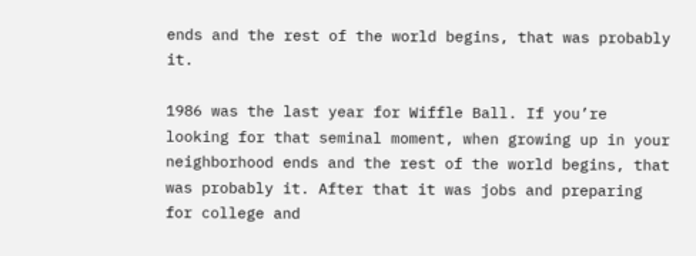ends and the rest of the world begins, that was probably it.

1986 was the last year for Wiffle Ball. If you’re looking for that seminal moment, when growing up in your neighborhood ends and the rest of the world begins, that was probably it. After that it was jobs and preparing for college and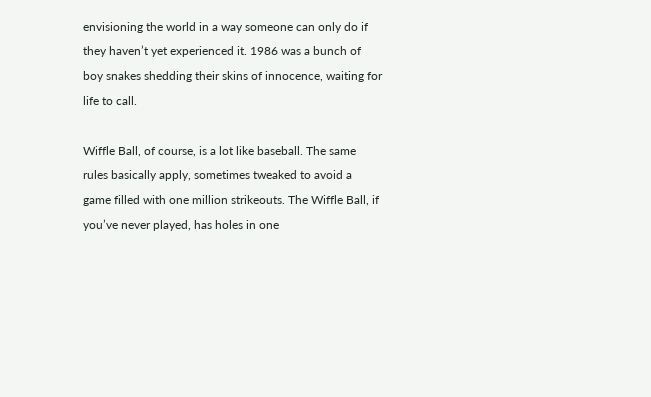envisioning the world in a way someone can only do if they haven’t yet experienced it. 1986 was a bunch of boy snakes shedding their skins of innocence, waiting for life to call.

Wiffle Ball, of course, is a lot like baseball. The same rules basically apply, sometimes tweaked to avoid a game filled with one million strikeouts. The Wiffle Ball, if you’ve never played, has holes in one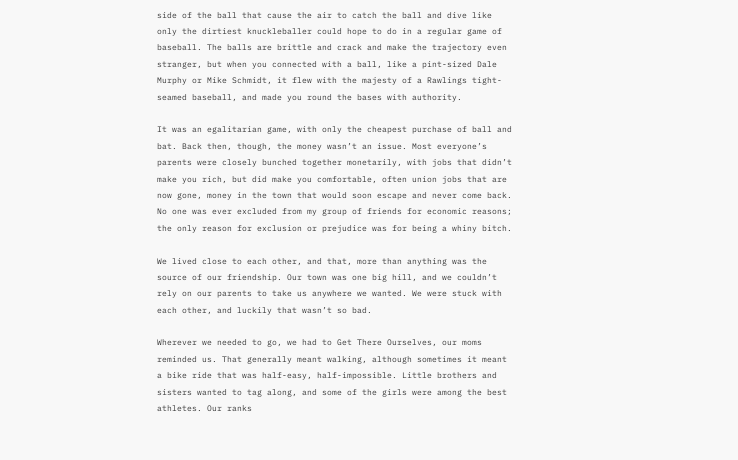side of the ball that cause the air to catch the ball and dive like only the dirtiest knuckleballer could hope to do in a regular game of baseball. The balls are brittle and crack and make the trajectory even stranger, but when you connected with a ball, like a pint-sized Dale Murphy or Mike Schmidt, it flew with the majesty of a Rawlings tight-seamed baseball, and made you round the bases with authority.

It was an egalitarian game, with only the cheapest purchase of ball and bat. Back then, though, the money wasn’t an issue. Most everyone’s parents were closely bunched together monetarily, with jobs that didn’t make you rich, but did make you comfortable, often union jobs that are now gone, money in the town that would soon escape and never come back. No one was ever excluded from my group of friends for economic reasons; the only reason for exclusion or prejudice was for being a whiny bitch.

We lived close to each other, and that, more than anything was the source of our friendship. Our town was one big hill, and we couldn’t rely on our parents to take us anywhere we wanted. We were stuck with each other, and luckily that wasn’t so bad.

Wherever we needed to go, we had to Get There Ourselves, our moms reminded us. That generally meant walking, although sometimes it meant a bike ride that was half-easy, half-impossible. Little brothers and sisters wanted to tag along, and some of the girls were among the best athletes. Our ranks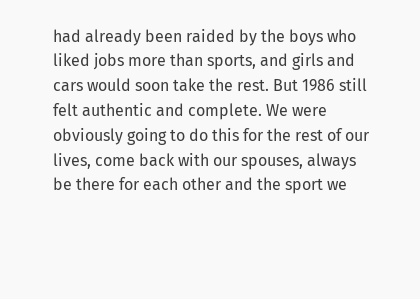had already been raided by the boys who liked jobs more than sports, and girls and cars would soon take the rest. But 1986 still felt authentic and complete. We were obviously going to do this for the rest of our lives, come back with our spouses, always be there for each other and the sport we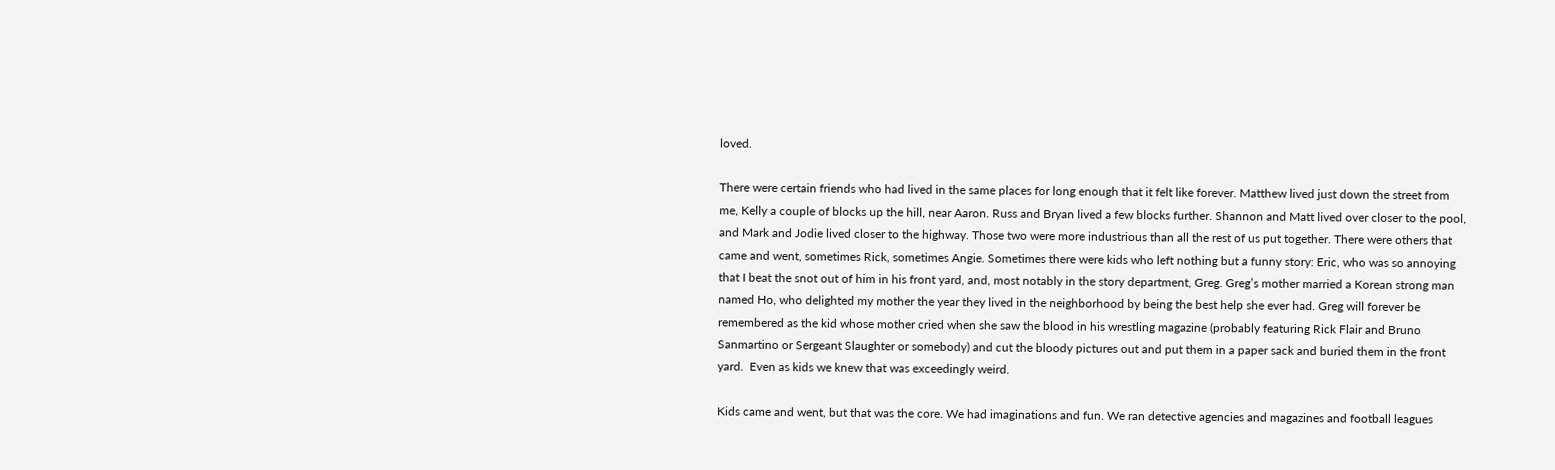loved.

There were certain friends who had lived in the same places for long enough that it felt like forever. Matthew lived just down the street from me, Kelly a couple of blocks up the hill, near Aaron. Russ and Bryan lived a few blocks further. Shannon and Matt lived over closer to the pool, and Mark and Jodie lived closer to the highway. Those two were more industrious than all the rest of us put together. There were others that came and went, sometimes Rick, sometimes Angie. Sometimes there were kids who left nothing but a funny story: Eric, who was so annoying that I beat the snot out of him in his front yard, and, most notably in the story department, Greg. Greg’s mother married a Korean strong man named Ho, who delighted my mother the year they lived in the neighborhood by being the best help she ever had. Greg will forever be remembered as the kid whose mother cried when she saw the blood in his wrestling magazine (probably featuring Rick Flair and Bruno Sanmartino or Sergeant Slaughter or somebody) and cut the bloody pictures out and put them in a paper sack and buried them in the front yard.  Even as kids we knew that was exceedingly weird.

Kids came and went, but that was the core. We had imaginations and fun. We ran detective agencies and magazines and football leagues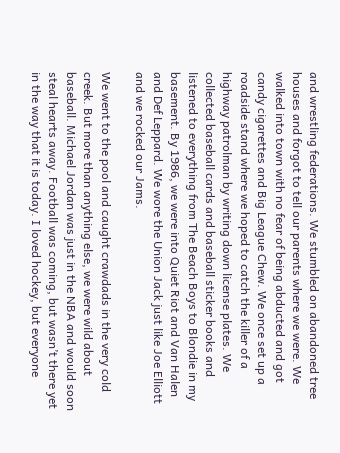and wrestling federations. We stumbled on abandoned tree houses and forgot to tell our parents where we were. We walked into town with no fear of being abducted and got candy cigarettes and Big League Chew. We once set up a roadside stand where we hoped to catch the killer of a highway patrolman by writing down license plates. We collected baseball cards and baseball sticker books and listened to everything from The Beach Boys to Blondie in my basement. By 1986, we were into Quiet Riot and Van Halen and Def Leppard. We wore the Union Jack just like Joe Elliott and we rocked our Jams.

We went to the pool and caught crawdads in the very cold creek. But more than anything else, we were wild about baseball. Michael Jordan was just in the NBA and would soon steal hearts away. Football was coming, but wasn’t there yet in the way that it is today. I loved hockey, but everyone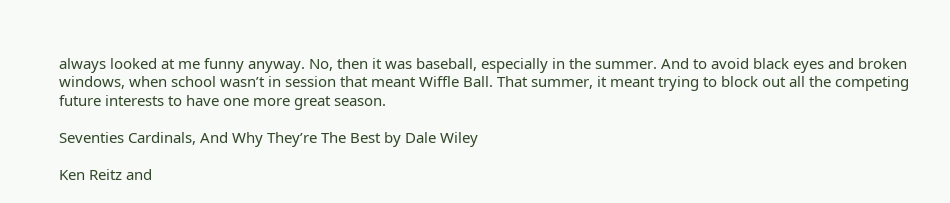always looked at me funny anyway. No, then it was baseball, especially in the summer. And to avoid black eyes and broken windows, when school wasn’t in session that meant Wiffle Ball. That summer, it meant trying to block out all the competing future interests to have one more great season.

Seventies Cardinals, And Why They’re The Best by Dale Wiley

Ken Reitz and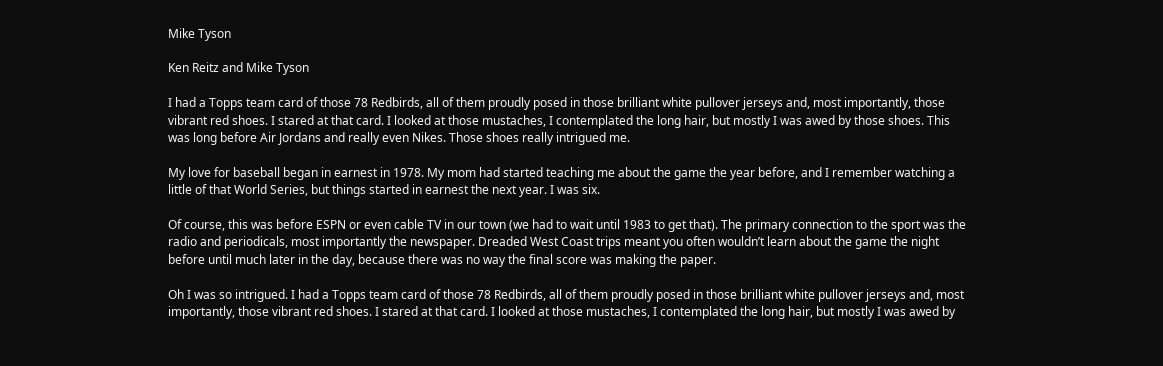Mike Tyson

Ken Reitz and Mike Tyson

I had a Topps team card of those 78 Redbirds, all of them proudly posed in those brilliant white pullover jerseys and, most importantly, those vibrant red shoes. I stared at that card. I looked at those mustaches, I contemplated the long hair, but mostly I was awed by those shoes. This was long before Air Jordans and really even Nikes. Those shoes really intrigued me.

My love for baseball began in earnest in 1978. My mom had started teaching me about the game the year before, and I remember watching a little of that World Series, but things started in earnest the next year. I was six.

Of course, this was before ESPN or even cable TV in our town (we had to wait until 1983 to get that). The primary connection to the sport was the radio and periodicals, most importantly the newspaper. Dreaded West Coast trips meant you often wouldn’t learn about the game the night before until much later in the day, because there was no way the final score was making the paper.

Oh I was so intrigued. I had a Topps team card of those 78 Redbirds, all of them proudly posed in those brilliant white pullover jerseys and, most importantly, those vibrant red shoes. I stared at that card. I looked at those mustaches, I contemplated the long hair, but mostly I was awed by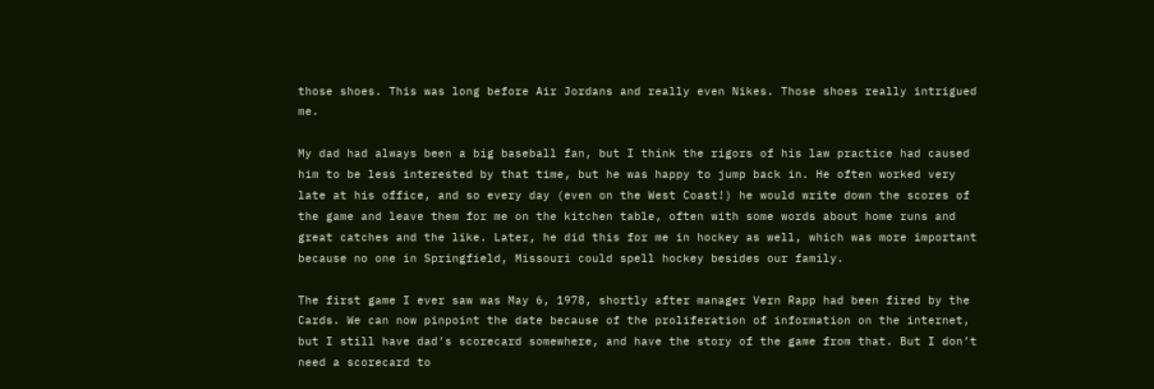those shoes. This was long before Air Jordans and really even Nikes. Those shoes really intrigued me.

My dad had always been a big baseball fan, but I think the rigors of his law practice had caused him to be less interested by that time, but he was happy to jump back in. He often worked very late at his office, and so every day (even on the West Coast!) he would write down the scores of the game and leave them for me on the kitchen table, often with some words about home runs and great catches and the like. Later, he did this for me in hockey as well, which was more important because no one in Springfield, Missouri could spell hockey besides our family.

The first game I ever saw was May 6, 1978, shortly after manager Vern Rapp had been fired by the Cards. We can now pinpoint the date because of the proliferation of information on the internet, but I still have dad’s scorecard somewhere, and have the story of the game from that. But I don’t need a scorecard to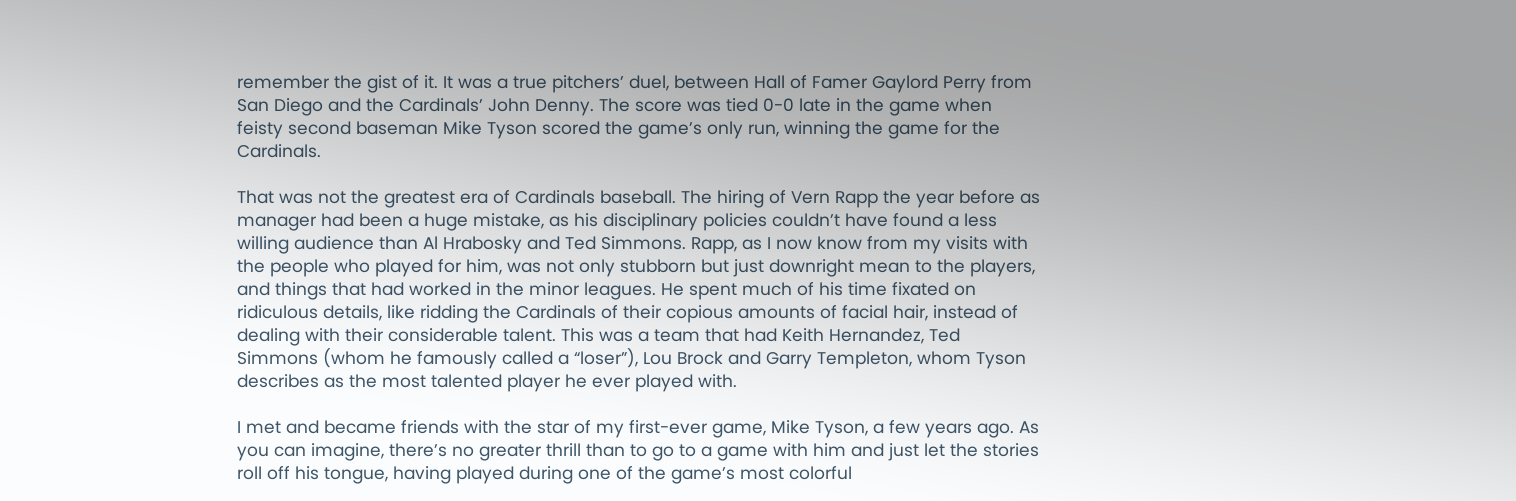remember the gist of it. It was a true pitchers’ duel, between Hall of Famer Gaylord Perry from San Diego and the Cardinals’ John Denny. The score was tied 0-0 late in the game when feisty second baseman Mike Tyson scored the game’s only run, winning the game for the Cardinals.

That was not the greatest era of Cardinals baseball. The hiring of Vern Rapp the year before as manager had been a huge mistake, as his disciplinary policies couldn’t have found a less willing audience than Al Hrabosky and Ted Simmons. Rapp, as I now know from my visits with the people who played for him, was not only stubborn but just downright mean to the players, and things that had worked in the minor leagues. He spent much of his time fixated on ridiculous details, like ridding the Cardinals of their copious amounts of facial hair, instead of dealing with their considerable talent. This was a team that had Keith Hernandez, Ted Simmons (whom he famously called a “loser”), Lou Brock and Garry Templeton, whom Tyson describes as the most talented player he ever played with.

I met and became friends with the star of my first-ever game, Mike Tyson, a few years ago. As you can imagine, there’s no greater thrill than to go to a game with him and just let the stories roll off his tongue, having played during one of the game’s most colorful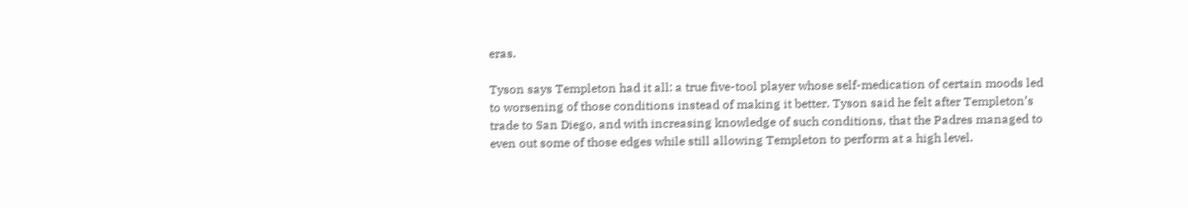eras.

Tyson says Templeton had it all: a true five-tool player whose self-medication of certain moods led to worsening of those conditions instead of making it better. Tyson said he felt after Templeton’s trade to San Diego, and with increasing knowledge of such conditions, that the Padres managed to even out some of those edges while still allowing Templeton to perform at a high level.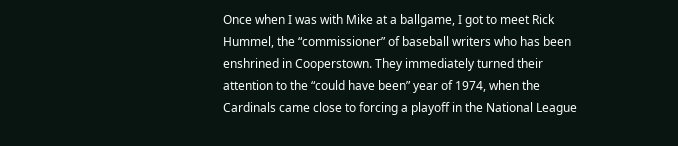Once when I was with Mike at a ballgame, I got to meet Rick Hummel, the “commissioner” of baseball writers who has been enshrined in Cooperstown. They immediately turned their attention to the “could have been” year of 1974, when the Cardinals came close to forcing a playoff in the National League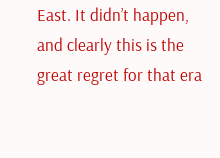East. It didn’t happen, and clearly this is the great regret for that era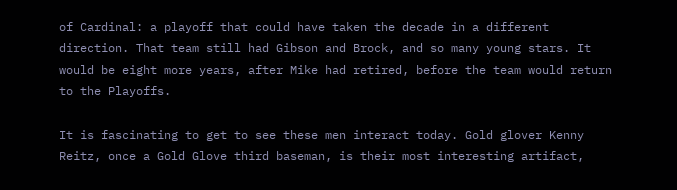of Cardinal: a playoff that could have taken the decade in a different direction. That team still had Gibson and Brock, and so many young stars. It would be eight more years, after Mike had retired, before the team would return to the Playoffs.

It is fascinating to get to see these men interact today. Gold glover Kenny Reitz, once a Gold Glove third baseman, is their most interesting artifact,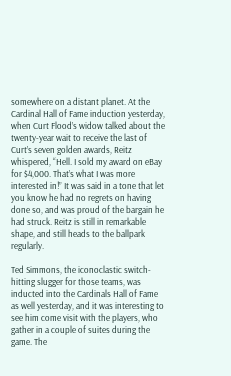somewhere on a distant planet. At the Cardinal Hall of Fame induction yesterday, when Curt Flood’s widow talked about the twenty-year wait to receive the last of Curt’s seven golden awards, Reitz whispered, “Hell. I sold my award on eBay for $4,000. That’s what I was more interested in!” It was said in a tone that let you know he had no regrets on having done so, and was proud of the bargain he had struck. Reitz is still in remarkable shape, and still heads to the ballpark regularly.

Ted Simmons, the iconoclastic switch-hitting slugger for those teams, was inducted into the Cardinals Hall of Fame as well yesterday, and it was interesting to see him come visit with the players, who gather in a couple of suites during the game. The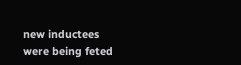new inductees were being feted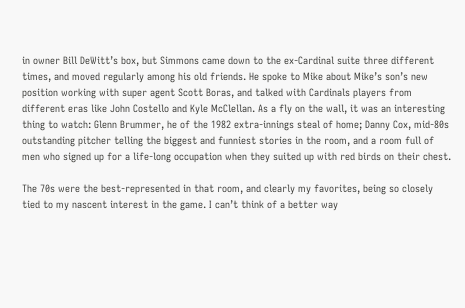in owner Bill DeWitt’s box, but Simmons came down to the ex-Cardinal suite three different times, and moved regularly among his old friends. He spoke to Mike about Mike’s son’s new position working with super agent Scott Boras, and talked with Cardinals players from different eras like John Costello and Kyle McClellan. As a fly on the wall, it was an interesting thing to watch: Glenn Brummer, he of the 1982 extra-innings steal of home; Danny Cox, mid-80s outstanding pitcher telling the biggest and funniest stories in the room, and a room full of men who signed up for a life-long occupation when they suited up with red birds on their chest.

The 70s were the best-represented in that room, and clearly my favorites, being so closely tied to my nascent interest in the game. I can’t think of a better way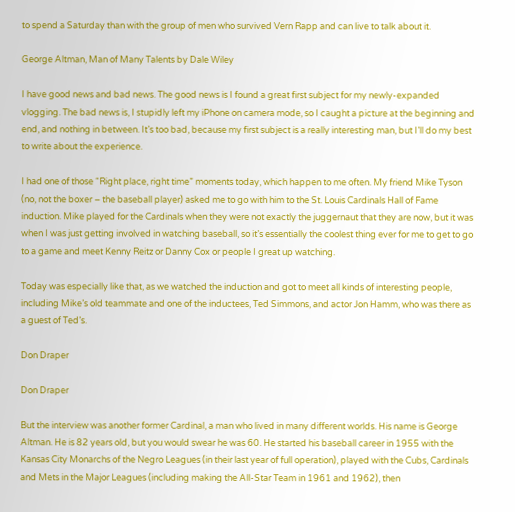to spend a Saturday than with the group of men who survived Vern Rapp and can live to talk about it.

George Altman, Man of Many Talents by Dale Wiley

I have good news and bad news. The good news is I found a great first subject for my newly-expanded vlogging. The bad news is, I stupidly left my iPhone on camera mode, so I caught a picture at the beginning and end, and nothing in between. It’s too bad, because my first subject is a really interesting man, but I’ll do my best to write about the experience.

I had one of those “Right place, right time” moments today, which happen to me often. My friend Mike Tyson (no, not the boxer – the baseball player) asked me to go with him to the St. Louis Cardinals Hall of Fame induction. Mike played for the Cardinals when they were not exactly the juggernaut that they are now, but it was when I was just getting involved in watching baseball, so it’s essentially the coolest thing ever for me to get to go to a game and meet Kenny Reitz or Danny Cox or people I great up watching.

Today was especially like that, as we watched the induction and got to meet all kinds of interesting people, including Mike’s old teammate and one of the inductees, Ted Simmons, and actor Jon Hamm, who was there as a guest of Ted’s.

Don Draper

Don Draper

But the interview was another former Cardinal, a man who lived in many different worlds. His name is George Altman. He is 82 years old, but you would swear he was 60. He started his baseball career in 1955 with the Kansas City Monarchs of the Negro Leagues (in their last year of full operation), played with the Cubs, Cardinals and Mets in the Major Leagues (including making the All-Star Team in 1961 and 1962), then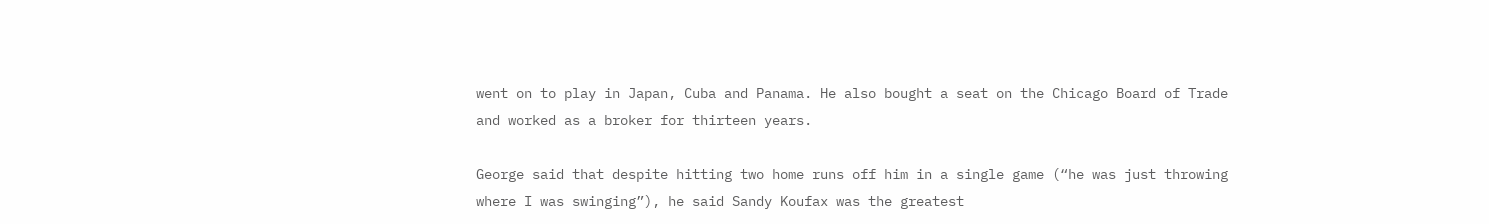went on to play in Japan, Cuba and Panama. He also bought a seat on the Chicago Board of Trade and worked as a broker for thirteen years.

George said that despite hitting two home runs off him in a single game (“he was just throwing where I was swinging”), he said Sandy Koufax was the greatest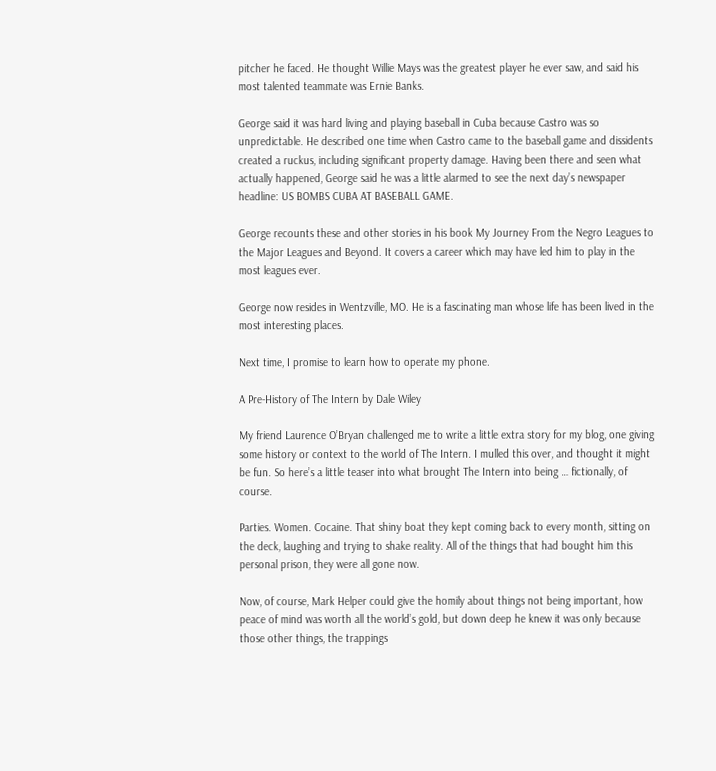pitcher he faced. He thought Willie Mays was the greatest player he ever saw, and said his most talented teammate was Ernie Banks.

George said it was hard living and playing baseball in Cuba because Castro was so unpredictable. He described one time when Castro came to the baseball game and dissidents created a ruckus, including significant property damage. Having been there and seen what actually happened, George said he was a little alarmed to see the next day’s newspaper headline: US BOMBS CUBA AT BASEBALL GAME.

George recounts these and other stories in his book My Journey From the Negro Leagues to the Major Leagues and Beyond. It covers a career which may have led him to play in the most leagues ever.

George now resides in Wentzville, MO. He is a fascinating man whose life has been lived in the most interesting places.

Next time, I promise to learn how to operate my phone.

A Pre-History of The Intern by Dale Wiley

My friend Laurence O’Bryan challenged me to write a little extra story for my blog, one giving some history or context to the world of The Intern. I mulled this over, and thought it might be fun. So here’s a little teaser into what brought The Intern into being … fictionally, of course.

Parties. Women. Cocaine. That shiny boat they kept coming back to every month, sitting on the deck, laughing and trying to shake reality. All of the things that had bought him this personal prison, they were all gone now.

Now, of course, Mark Helper could give the homily about things not being important, how peace of mind was worth all the world’s gold, but down deep he knew it was only because those other things, the trappings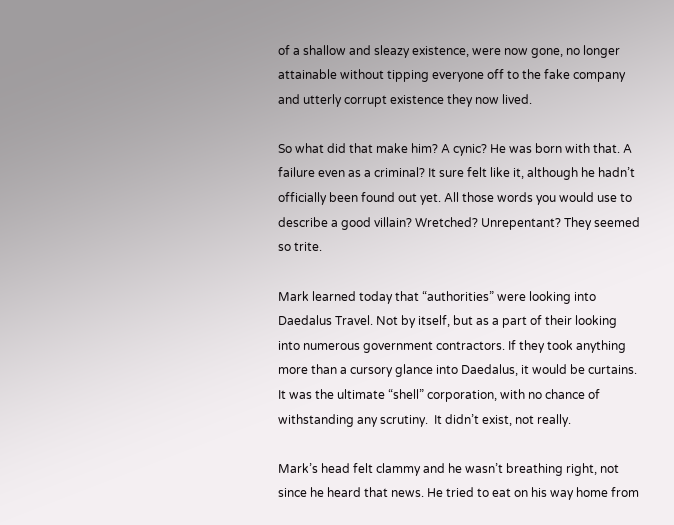of a shallow and sleazy existence, were now gone, no longer attainable without tipping everyone off to the fake company and utterly corrupt existence they now lived.

So what did that make him? A cynic? He was born with that. A failure even as a criminal? It sure felt like it, although he hadn’t officially been found out yet. All those words you would use to describe a good villain? Wretched? Unrepentant? They seemed so trite.

Mark learned today that “authorities” were looking into Daedalus Travel. Not by itself, but as a part of their looking into numerous government contractors. If they took anything more than a cursory glance into Daedalus, it would be curtains. It was the ultimate “shell” corporation, with no chance of withstanding any scrutiny.  It didn’t exist, not really.

Mark’s head felt clammy and he wasn’t breathing right, not since he heard that news. He tried to eat on his way home from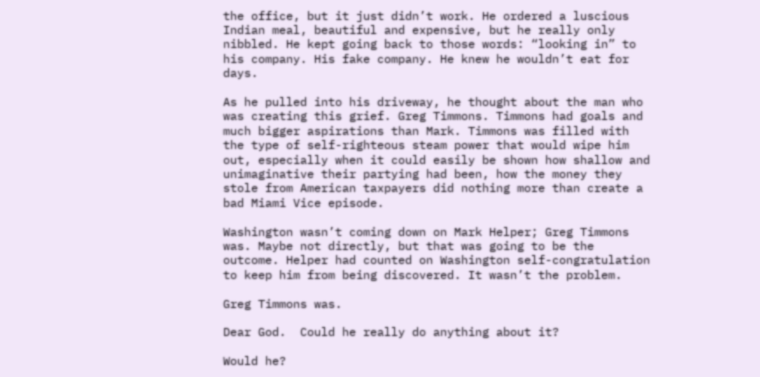the office, but it just didn’t work. He ordered a luscious Indian meal, beautiful and expensive, but he really only nibbled. He kept going back to those words: “looking in” to his company. His fake company. He knew he wouldn’t eat for days.

As he pulled into his driveway, he thought about the man who was creating this grief. Greg Timmons. Timmons had goals and much bigger aspirations than Mark. Timmons was filled with the type of self-righteous steam power that would wipe him out, especially when it could easily be shown how shallow and unimaginative their partying had been, how the money they stole from American taxpayers did nothing more than create a bad Miami Vice episode.

Washington wasn’t coming down on Mark Helper; Greg Timmons was. Maybe not directly, but that was going to be the outcome. Helper had counted on Washington self-congratulation to keep him from being discovered. It wasn’t the problem.

Greg Timmons was.

Dear God.  Could he really do anything about it?

Would he?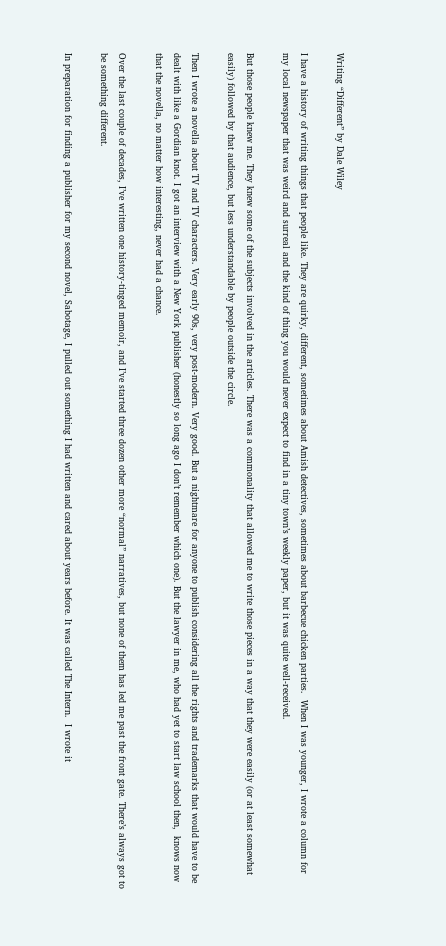Writing “Different” by Dale Wiley

I have a history of writing things that people like. They are quirky, different, sometimes about Amish detectives, sometimes about barbecue chicken parties.  When I was younger, I wrote a column for my local newspaper that was weird and surreal and the kind of thing you would never expect to find in a tiny town’s weekly paper, but it was quite well-received.

But those people knew me. They knew some of the subjects involved in the articles. There was a commonality that allowed me to write those pieces in a way that they were easily (or at least somewhat easily) followed by that audience, but less understandable by people outside the circle.

Then I wrote a novella about TV and TV characters. Very early 90s, very post-modern. Very good. But a nightmare for anyone to publish considering all the rights and trademarks that would have to be dealt with like a Gordian knot. I got an interview with a New York publisher (honestly so long ago I don’t remember which one). But the lawyer in me, who had yet to start law school then,  knows now that the novella, no matter how interesting, never had a chance.

Over the last couple of decades, I’ve written one history-tinged memoir, and I’ve started three dozen other more “normal” narratives, but none of them has led me past the front gate. There’s always got to be something different.

In preparation for finding a publisher for my second novel, Sabotage, I pulled out something I had written and cared about years before. It was called The Intern.  I wrote it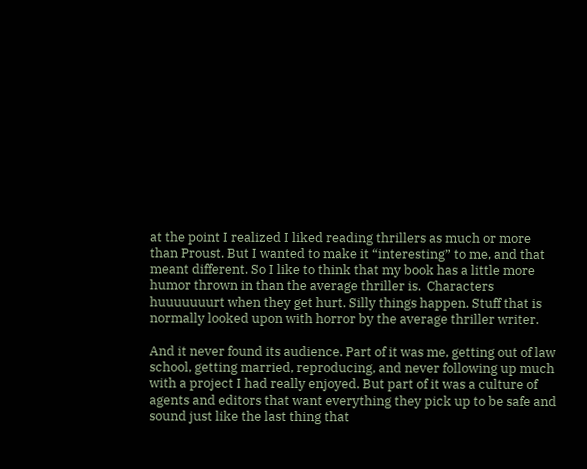at the point I realized I liked reading thrillers as much or more than Proust. But I wanted to make it “interesting” to me, and that meant different. So I like to think that my book has a little more humor thrown in than the average thriller is.  Characters huuuuuuurt when they get hurt. Silly things happen. Stuff that is normally looked upon with horror by the average thriller writer.

And it never found its audience. Part of it was me, getting out of law school, getting married, reproducing, and never following up much with a project I had really enjoyed. But part of it was a culture of agents and editors that want everything they pick up to be safe and sound just like the last thing that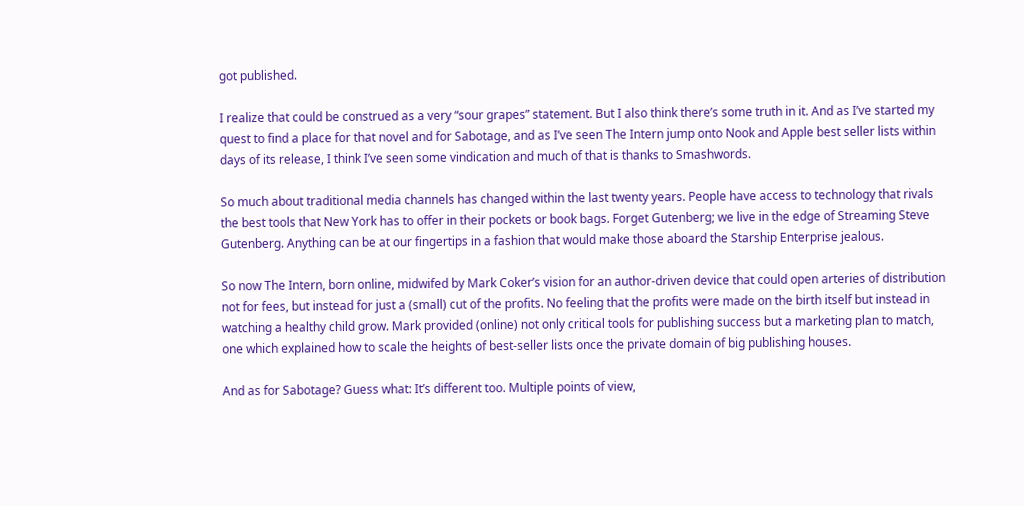got published.

I realize that could be construed as a very “sour grapes” statement. But I also think there’s some truth in it. And as I’ve started my quest to find a place for that novel and for Sabotage, and as I’ve seen The Intern jump onto Nook and Apple best seller lists within days of its release, I think I’ve seen some vindication and much of that is thanks to Smashwords.

So much about traditional media channels has changed within the last twenty years. People have access to technology that rivals the best tools that New York has to offer in their pockets or book bags. Forget Gutenberg; we live in the edge of Streaming Steve Gutenberg. Anything can be at our fingertips in a fashion that would make those aboard the Starship Enterprise jealous.

So now The Intern, born online, midwifed by Mark Coker’s vision for an author-driven device that could open arteries of distribution not for fees, but instead for just a (small) cut of the profits. No feeling that the profits were made on the birth itself but instead in watching a healthy child grow. Mark provided (online) not only critical tools for publishing success but a marketing plan to match, one which explained how to scale the heights of best-seller lists once the private domain of big publishing houses.

And as for Sabotage? Guess what: It’s different too. Multiple points of view,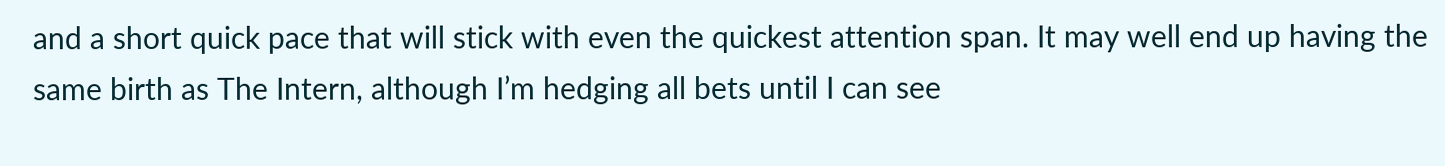and a short quick pace that will stick with even the quickest attention span. It may well end up having the same birth as The Intern, although I’m hedging all bets until I can see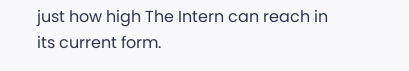just how high The Intern can reach in its current form.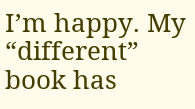I’m happy. My “different” book has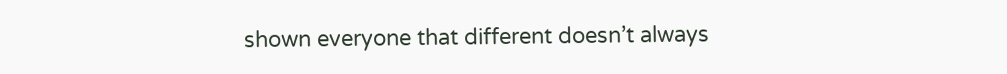shown everyone that different doesn’t always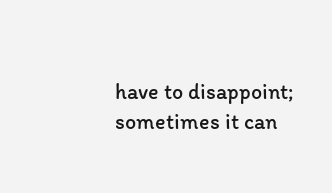have to disappoint; sometimes it can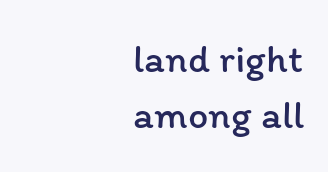land right among all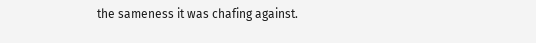the sameness it was chafing against.